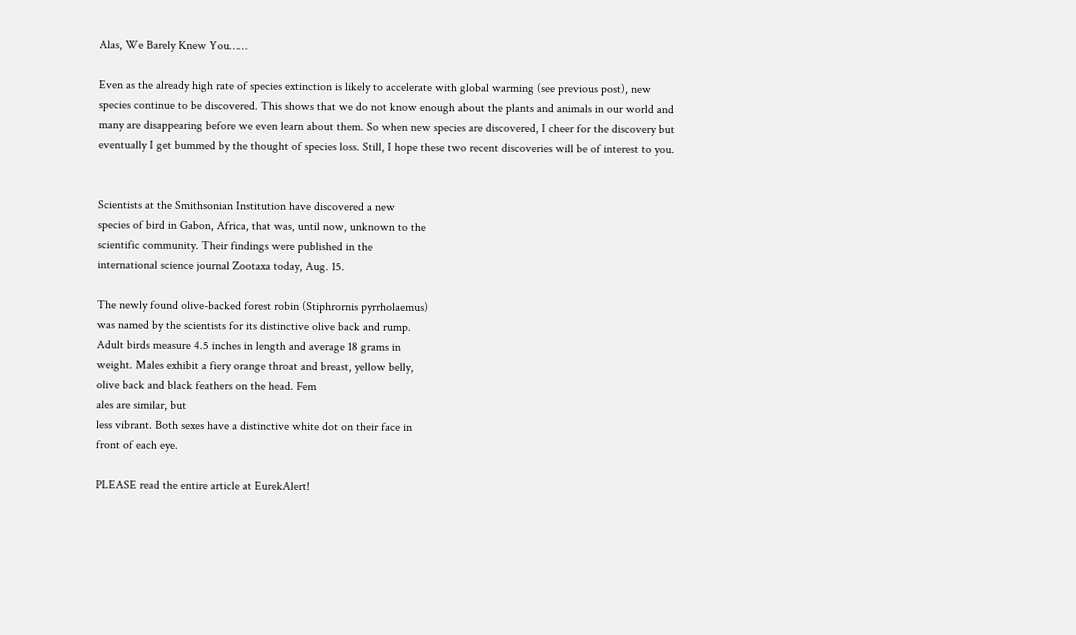Alas, We Barely Knew You……

Even as the already high rate of species extinction is likely to accelerate with global warming (see previous post), new species continue to be discovered. This shows that we do not know enough about the plants and animals in our world and many are disappearing before we even learn about them. So when new species are discovered, I cheer for the discovery but eventually I get bummed by the thought of species loss. Still, I hope these two recent discoveries will be of interest to you.


Scientists at the Smithsonian Institution have discovered a new
species of bird in Gabon, Africa, that was, until now, unknown to the
scientific community. Their findings were published in the
international science journal Zootaxa today, Aug. 15.

The newly found olive-backed forest robin (Stiphrornis pyrrholaemus)
was named by the scientists for its distinctive olive back and rump.
Adult birds measure 4.5 inches in length and average 18 grams in
weight. Males exhibit a fiery orange throat and breast, yellow belly,
olive back and black feathers on the head. Fem
ales are similar, but
less vibrant. Both sexes have a distinctive white dot on their face in
front of each eye.

PLEASE read the entire article at EurekAlert!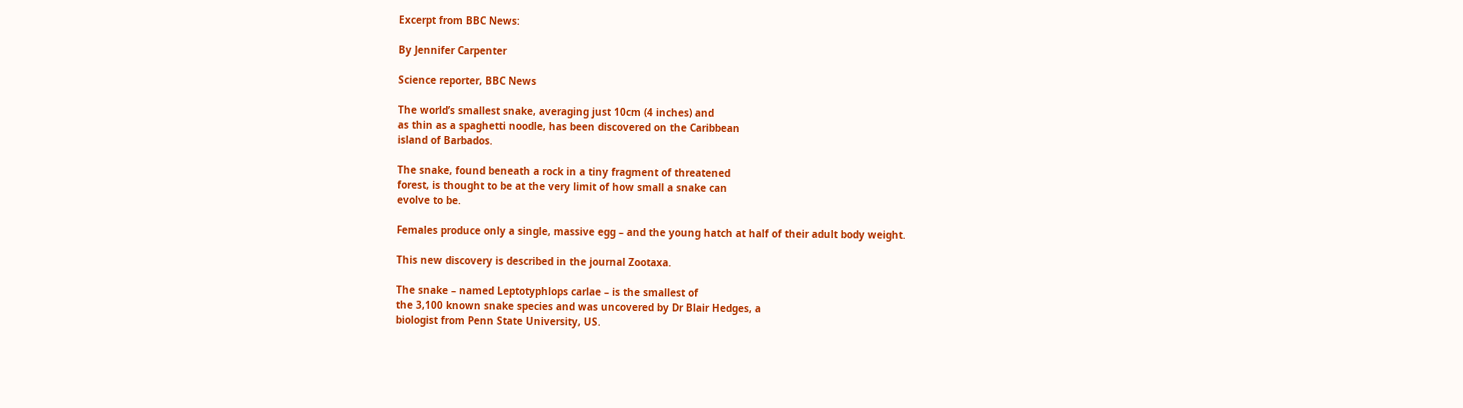Excerpt from BBC News:

By Jennifer Carpenter

Science reporter, BBC News

The world’s smallest snake, averaging just 10cm (4 inches) and
as thin as a spaghetti noodle, has been discovered on the Caribbean
island of Barbados.

The snake, found beneath a rock in a tiny fragment of threatened
forest, is thought to be at the very limit of how small a snake can
evolve to be.

Females produce only a single, massive egg – and the young hatch at half of their adult body weight.

This new discovery is described in the journal Zootaxa.

The snake – named Leptotyphlops carlae – is the smallest of
the 3,100 known snake species and was uncovered by Dr Blair Hedges, a
biologist from Penn State University, US.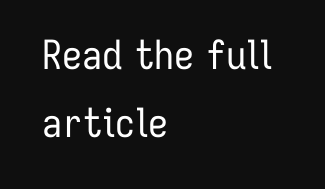Read the full article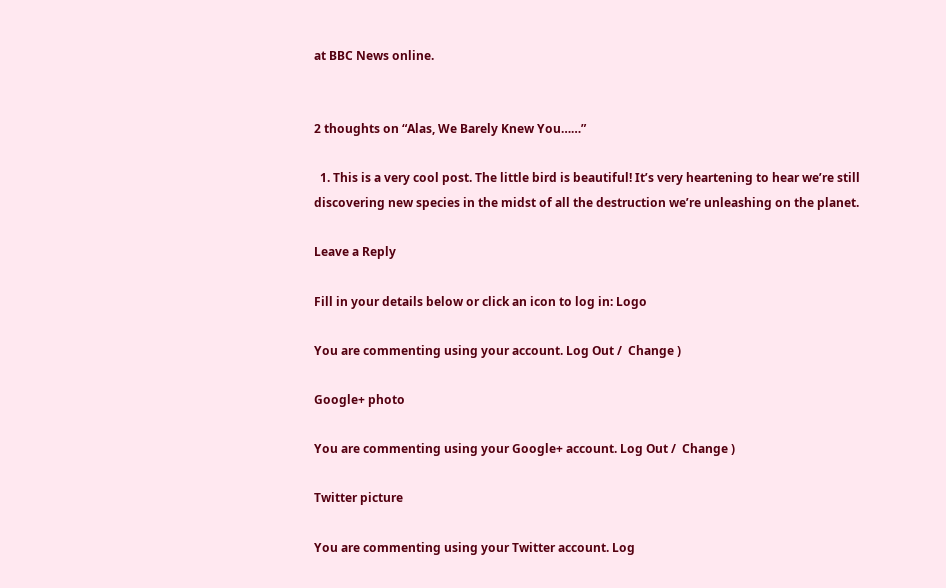at BBC News online.


2 thoughts on “Alas, We Barely Knew You……”

  1. This is a very cool post. The little bird is beautiful! It’s very heartening to hear we’re still discovering new species in the midst of all the destruction we’re unleashing on the planet.

Leave a Reply

Fill in your details below or click an icon to log in: Logo

You are commenting using your account. Log Out /  Change )

Google+ photo

You are commenting using your Google+ account. Log Out /  Change )

Twitter picture

You are commenting using your Twitter account. Log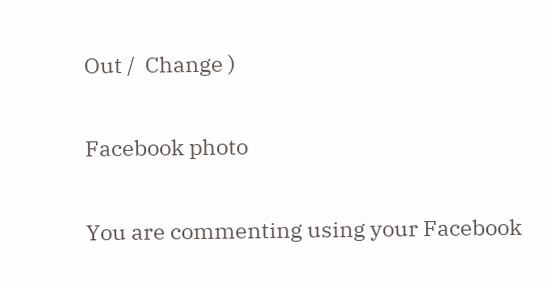Out /  Change )

Facebook photo

You are commenting using your Facebook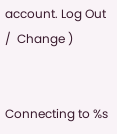account. Log Out /  Change )


Connecting to %s